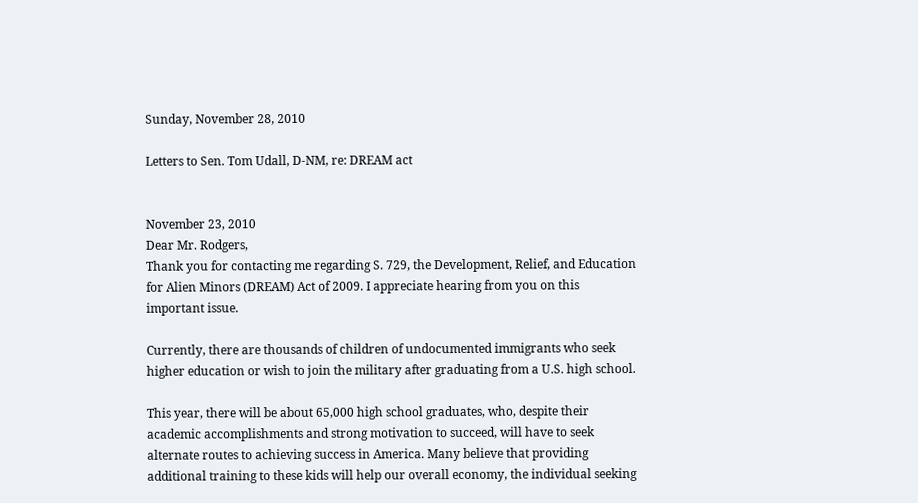Sunday, November 28, 2010

Letters to Sen. Tom Udall, D-NM, re: DREAM act


November 23, 2010
Dear Mr. Rodgers,
Thank you for contacting me regarding S. 729, the Development, Relief, and Education for Alien Minors (DREAM) Act of 2009. I appreciate hearing from you on this important issue.

Currently, there are thousands of children of undocumented immigrants who seek higher education or wish to join the military after graduating from a U.S. high school.

This year, there will be about 65,000 high school graduates, who, despite their academic accomplishments and strong motivation to succeed, will have to seek alternate routes to achieving success in America. Many believe that providing additional training to these kids will help our overall economy, the individual seeking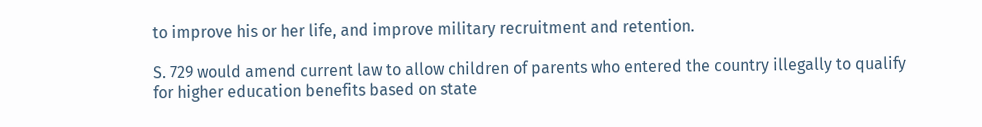to improve his or her life, and improve military recruitment and retention.

S. 729 would amend current law to allow children of parents who entered the country illegally to qualify for higher education benefits based on state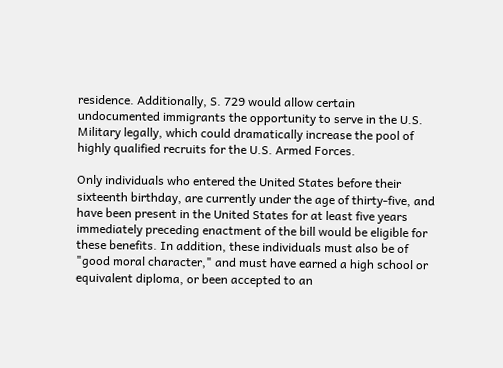residence. Additionally, S. 729 would allow certain undocumented immigrants the opportunity to serve in the U.S. Military legally, which could dramatically increase the pool of highly qualified recruits for the U.S. Armed Forces.

Only individuals who entered the United States before their sixteenth birthday, are currently under the age of thirty-five, and have been present in the United States for at least five years immediately preceding enactment of the bill would be eligible for these benefits. In addition, these individuals must also be of "good moral character," and must have earned a high school or equivalent diploma, or been accepted to an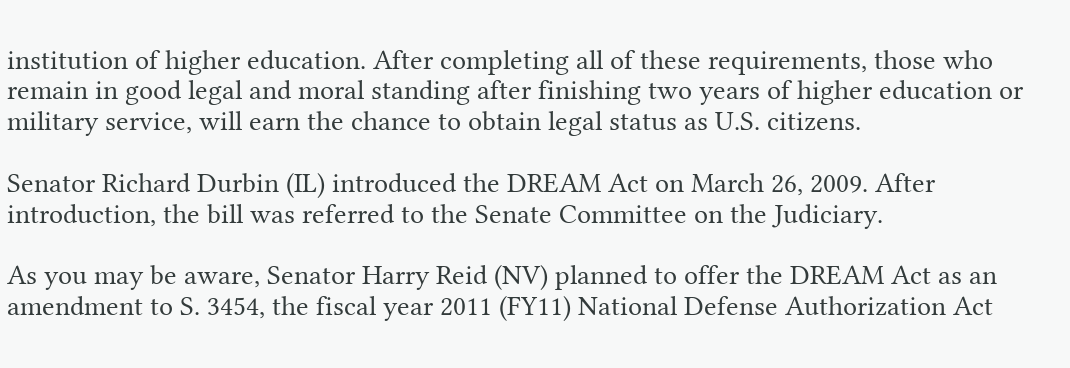institution of higher education. After completing all of these requirements, those who remain in good legal and moral standing after finishing two years of higher education or military service, will earn the chance to obtain legal status as U.S. citizens.

Senator Richard Durbin (IL) introduced the DREAM Act on March 26, 2009. After introduction, the bill was referred to the Senate Committee on the Judiciary.

As you may be aware, Senator Harry Reid (NV) planned to offer the DREAM Act as an amendment to S. 3454, the fiscal year 2011 (FY11) National Defense Authorization Act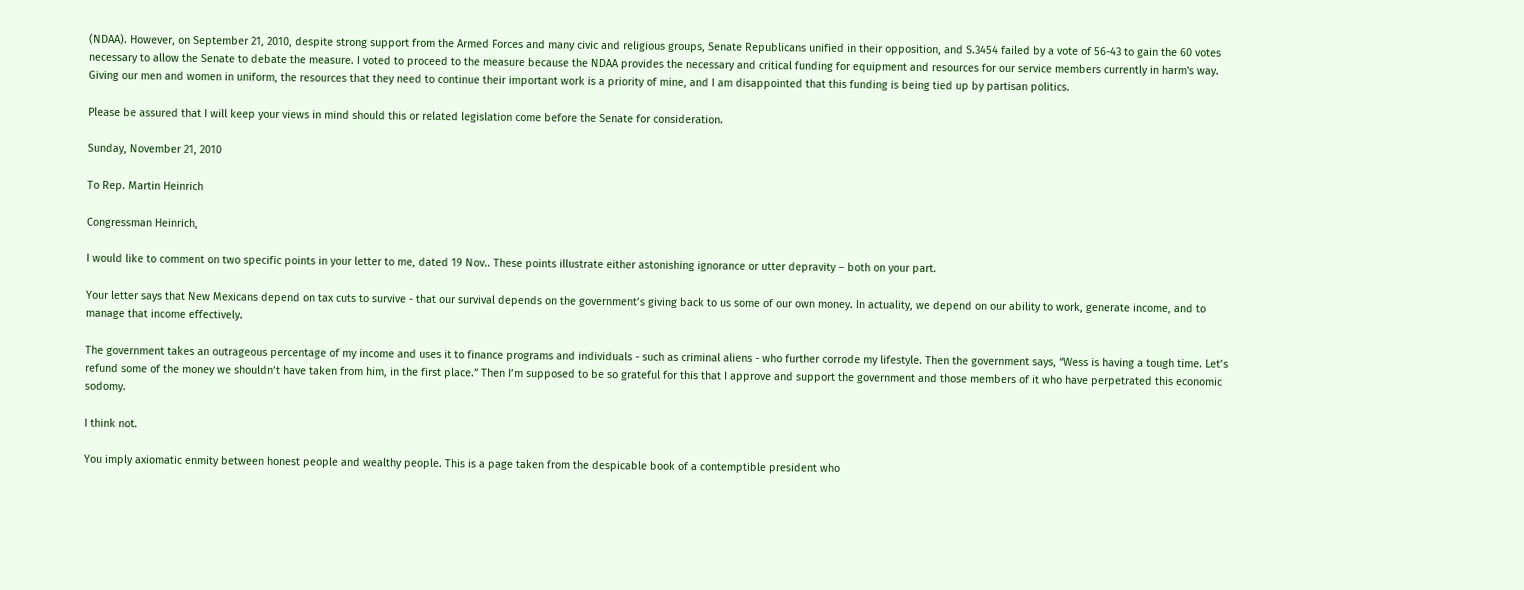(NDAA). However, on September 21, 2010, despite strong support from the Armed Forces and many civic and religious groups, Senate Republicans unified in their opposition, and S.3454 failed by a vote of 56-43 to gain the 60 votes necessary to allow the Senate to debate the measure. I voted to proceed to the measure because the NDAA provides the necessary and critical funding for equipment and resources for our service members currently in harm's way. Giving our men and women in uniform, the resources that they need to continue their important work is a priority of mine, and I am disappointed that this funding is being tied up by partisan politics.

Please be assured that I will keep your views in mind should this or related legislation come before the Senate for consideration.

Sunday, November 21, 2010

To Rep. Martin Heinrich

Congressman Heinrich,

I would like to comment on two specific points in your letter to me, dated 19 Nov.. These points illustrate either astonishing ignorance or utter depravity – both on your part.

Your letter says that New Mexicans depend on tax cuts to survive - that our survival depends on the government’s giving back to us some of our own money. In actuality, we depend on our ability to work, generate income, and to manage that income effectively.

The government takes an outrageous percentage of my income and uses it to finance programs and individuals - such as criminal aliens - who further corrode my lifestyle. Then the government says, “Wess is having a tough time. Let’s refund some of the money we shouldn’t have taken from him, in the first place.” Then I’m supposed to be so grateful for this that I approve and support the government and those members of it who have perpetrated this economic sodomy.

I think not.

You imply axiomatic enmity between honest people and wealthy people. This is a page taken from the despicable book of a contemptible president who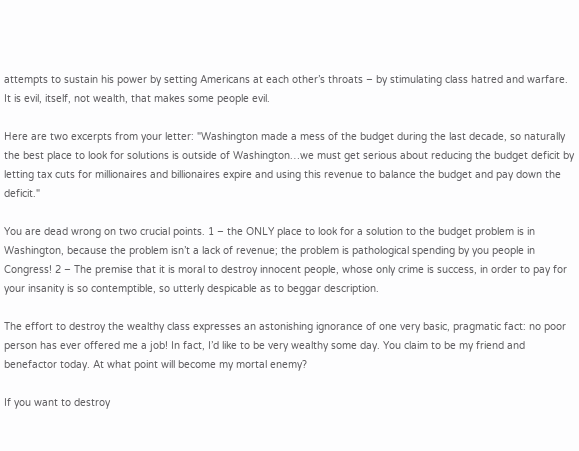attempts to sustain his power by setting Americans at each other’s throats – by stimulating class hatred and warfare. It is evil, itself, not wealth, that makes some people evil.

Here are two excerpts from your letter: "Washington made a mess of the budget during the last decade, so naturally the best place to look for solutions is outside of Washington…we must get serious about reducing the budget deficit by letting tax cuts for millionaires and billionaires expire and using this revenue to balance the budget and pay down the deficit."

You are dead wrong on two crucial points. 1 – the ONLY place to look for a solution to the budget problem is in Washington, because the problem isn’t a lack of revenue; the problem is pathological spending by you people in Congress! 2 – The premise that it is moral to destroy innocent people, whose only crime is success, in order to pay for your insanity is so contemptible, so utterly despicable as to beggar description.

The effort to destroy the wealthy class expresses an astonishing ignorance of one very basic, pragmatic fact: no poor person has ever offered me a job! In fact, I’d like to be very wealthy some day. You claim to be my friend and benefactor today. At what point will become my mortal enemy?

If you want to destroy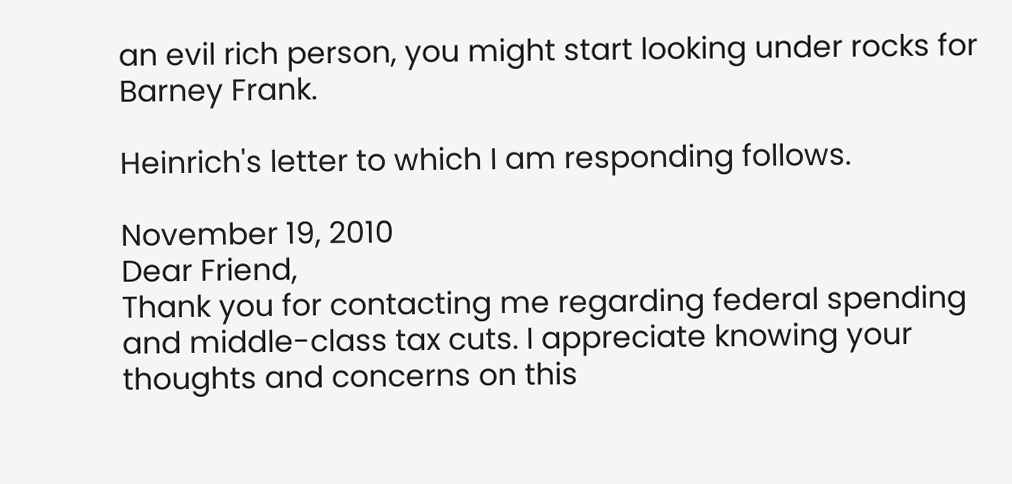an evil rich person, you might start looking under rocks for Barney Frank.

Heinrich's letter to which I am responding follows.

November 19, 2010
Dear Friend,
Thank you for contacting me regarding federal spending and middle-class tax cuts. I appreciate knowing your thoughts and concerns on this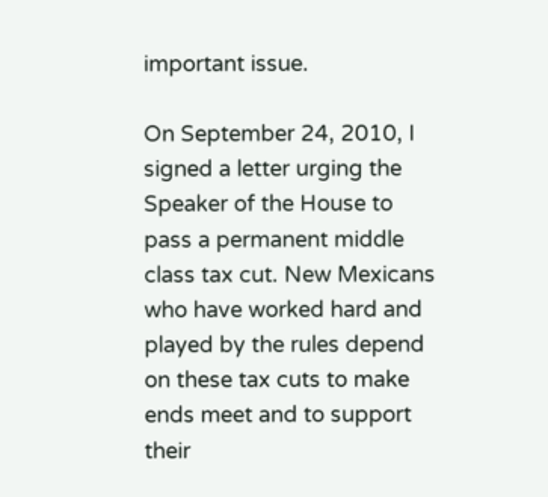important issue.

On September 24, 2010, I signed a letter urging the Speaker of the House to pass a permanent middle class tax cut. New Mexicans who have worked hard and played by the rules depend on these tax cuts to make ends meet and to support their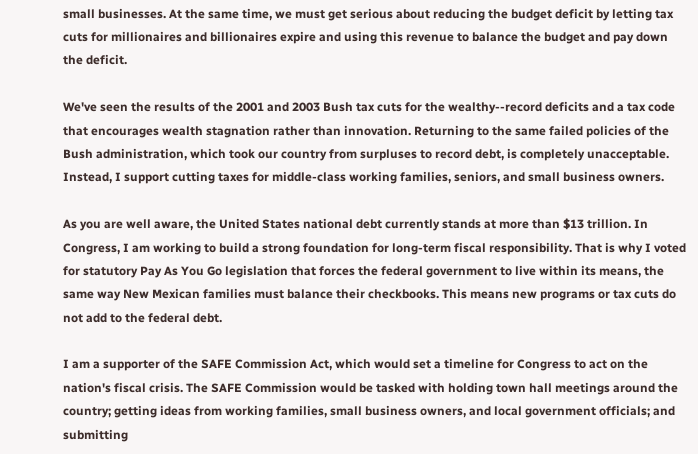small businesses. At the same time, we must get serious about reducing the budget deficit by letting tax cuts for millionaires and billionaires expire and using this revenue to balance the budget and pay down the deficit.

We've seen the results of the 2001 and 2003 Bush tax cuts for the wealthy--record deficits and a tax code that encourages wealth stagnation rather than innovation. Returning to the same failed policies of the Bush administration, which took our country from surpluses to record debt, is completely unacceptable. Instead, I support cutting taxes for middle-class working families, seniors, and small business owners.

As you are well aware, the United States national debt currently stands at more than $13 trillion. In Congress, I am working to build a strong foundation for long-term fiscal responsibility. That is why I voted for statutory Pay As You Go legislation that forces the federal government to live within its means, the same way New Mexican families must balance their checkbooks. This means new programs or tax cuts do not add to the federal debt.

I am a supporter of the SAFE Commission Act, which would set a timeline for Congress to act on the nation's fiscal crisis. The SAFE Commission would be tasked with holding town hall meetings around the country; getting ideas from working families, small business owners, and local government officials; and submitting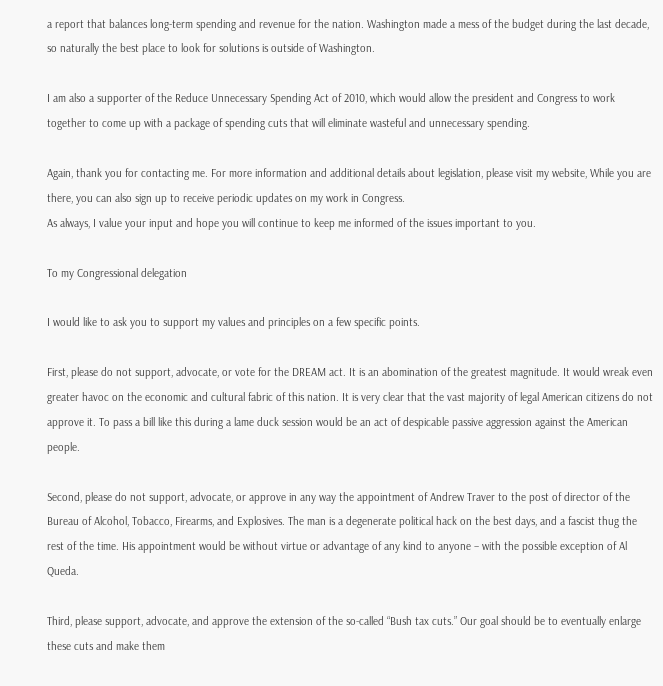a report that balances long-term spending and revenue for the nation. Washington made a mess of the budget during the last decade, so naturally the best place to look for solutions is outside of Washington.

I am also a supporter of the Reduce Unnecessary Spending Act of 2010, which would allow the president and Congress to work together to come up with a package of spending cuts that will eliminate wasteful and unnecessary spending.

Again, thank you for contacting me. For more information and additional details about legislation, please visit my website, While you are there, you can also sign up to receive periodic updates on my work in Congress.
As always, I value your input and hope you will continue to keep me informed of the issues important to you.

To my Congressional delegation

I would like to ask you to support my values and principles on a few specific points.

First, please do not support, advocate, or vote for the DREAM act. It is an abomination of the greatest magnitude. It would wreak even greater havoc on the economic and cultural fabric of this nation. It is very clear that the vast majority of legal American citizens do not approve it. To pass a bill like this during a lame duck session would be an act of despicable passive aggression against the American people.

Second, please do not support, advocate, or approve in any way the appointment of Andrew Traver to the post of director of the Bureau of Alcohol, Tobacco, Firearms, and Explosives. The man is a degenerate political hack on the best days, and a fascist thug the rest of the time. His appointment would be without virtue or advantage of any kind to anyone – with the possible exception of Al Queda.

Third, please support, advocate, and approve the extension of the so-called “Bush tax cuts.” Our goal should be to eventually enlarge these cuts and make them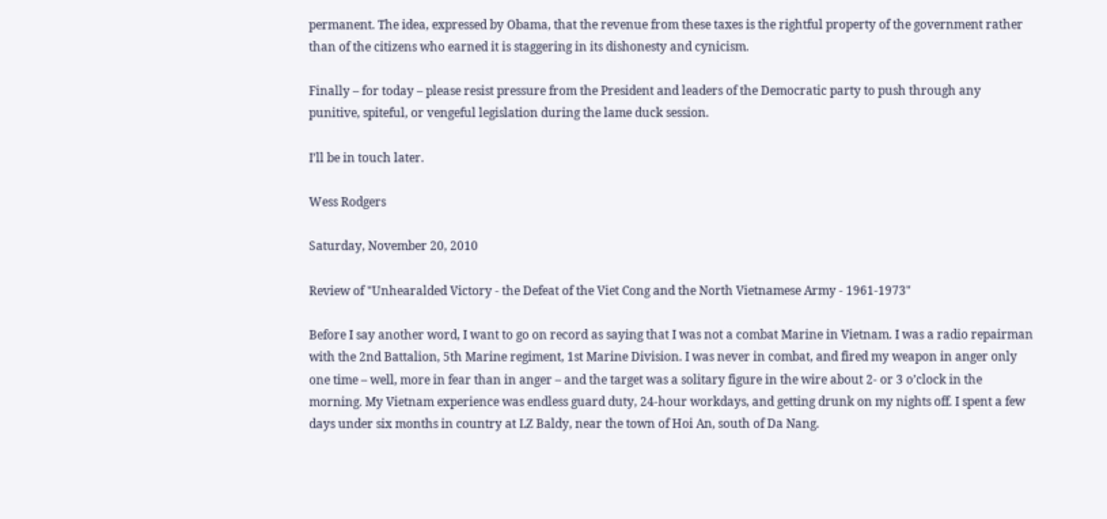permanent. The idea, expressed by Obama, that the revenue from these taxes is the rightful property of the government rather than of the citizens who earned it is staggering in its dishonesty and cynicism.

Finally – for today – please resist pressure from the President and leaders of the Democratic party to push through any punitive, spiteful, or vengeful legislation during the lame duck session.

I’ll be in touch later.

Wess Rodgers

Saturday, November 20, 2010

Review of "Unhearalded Victory - the Defeat of the Viet Cong and the North Vietnamese Army - 1961-1973"

Before I say another word, I want to go on record as saying that I was not a combat Marine in Vietnam. I was a radio repairman with the 2nd Battalion, 5th Marine regiment, 1st Marine Division. I was never in combat, and fired my weapon in anger only one time – well, more in fear than in anger – and the target was a solitary figure in the wire about 2- or 3 o’clock in the morning. My Vietnam experience was endless guard duty, 24-hour workdays, and getting drunk on my nights off. I spent a few days under six months in country at LZ Baldy, near the town of Hoi An, south of Da Nang.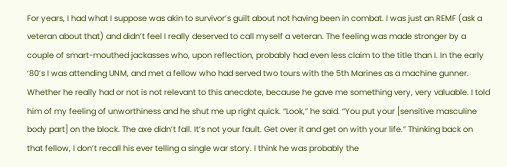For years, I had what I suppose was akin to survivor’s guilt about not having been in combat. I was just an REMF (ask a veteran about that) and didn’t feel I really deserved to call myself a veteran. The feeling was made stronger by a couple of smart-mouthed jackasses who, upon reflection, probably had even less claim to the title than I. In the early ‘80’s I was attending UNM, and met a fellow who had served two tours with the 5th Marines as a machine gunner. Whether he really had or not is not relevant to this anecdote, because he gave me something very, very valuable. I told him of my feeling of unworthiness and he shut me up right quick. “Look,” he said. “You put your [sensitive masculine body part] on the block. The axe didn’t fall. It’s not your fault. Get over it and get on with your life.” Thinking back on that fellow, I don’t recall his ever telling a single war story. I think he was probably the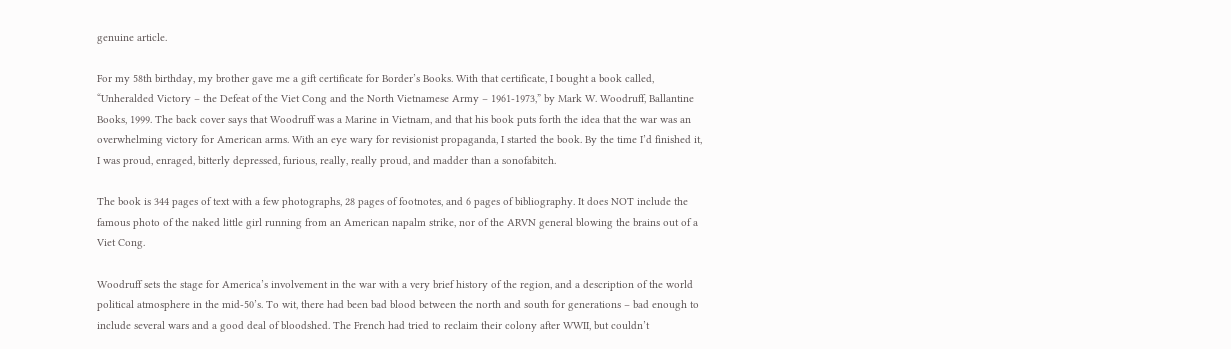genuine article.

For my 58th birthday, my brother gave me a gift certificate for Border’s Books. With that certificate, I bought a book called, “Unheralded Victory – the Defeat of the Viet Cong and the North Vietnamese Army – 1961-1973,” by Mark W. Woodruff, Ballantine Books, 1999. The back cover says that Woodruff was a Marine in Vietnam, and that his book puts forth the idea that the war was an overwhelming victory for American arms. With an eye wary for revisionist propaganda, I started the book. By the time I’d finished it, I was proud, enraged, bitterly depressed, furious, really, really proud, and madder than a sonofabitch.

The book is 344 pages of text with a few photographs, 28 pages of footnotes, and 6 pages of bibliography. It does NOT include the famous photo of the naked little girl running from an American napalm strike, nor of the ARVN general blowing the brains out of a Viet Cong.

Woodruff sets the stage for America’s involvement in the war with a very brief history of the region, and a description of the world political atmosphere in the mid-50’s. To wit, there had been bad blood between the north and south for generations – bad enough to include several wars and a good deal of bloodshed. The French had tried to reclaim their colony after WWII, but couldn’t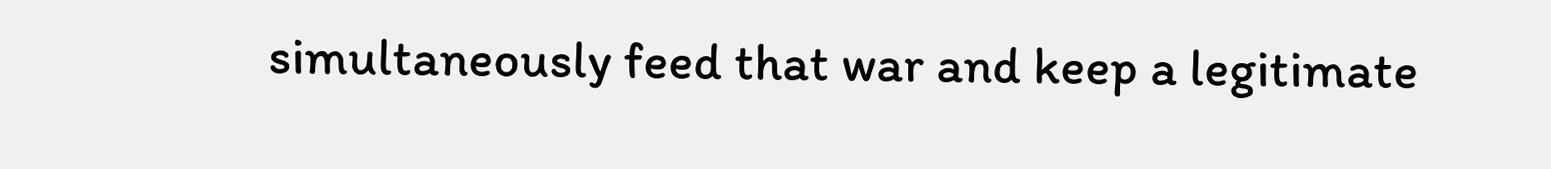simultaneously feed that war and keep a legitimate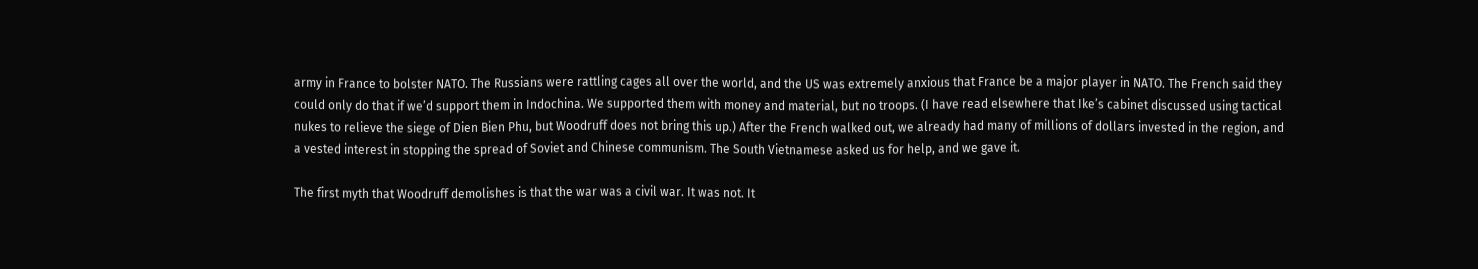army in France to bolster NATO. The Russians were rattling cages all over the world, and the US was extremely anxious that France be a major player in NATO. The French said they could only do that if we’d support them in Indochina. We supported them with money and material, but no troops. (I have read elsewhere that Ike’s cabinet discussed using tactical nukes to relieve the siege of Dien Bien Phu, but Woodruff does not bring this up.) After the French walked out, we already had many of millions of dollars invested in the region, and a vested interest in stopping the spread of Soviet and Chinese communism. The South Vietnamese asked us for help, and we gave it.

The first myth that Woodruff demolishes is that the war was a civil war. It was not. It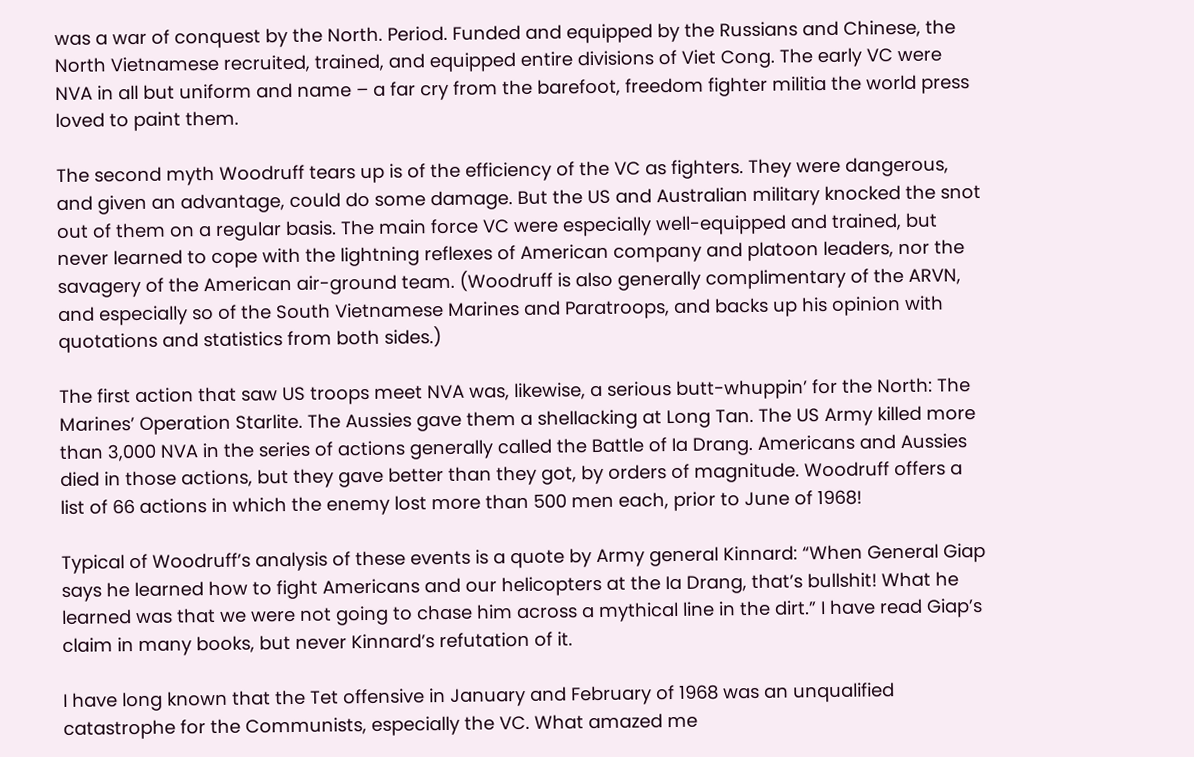was a war of conquest by the North. Period. Funded and equipped by the Russians and Chinese, the North Vietnamese recruited, trained, and equipped entire divisions of Viet Cong. The early VC were NVA in all but uniform and name – a far cry from the barefoot, freedom fighter militia the world press loved to paint them.

The second myth Woodruff tears up is of the efficiency of the VC as fighters. They were dangerous, and given an advantage, could do some damage. But the US and Australian military knocked the snot out of them on a regular basis. The main force VC were especially well-equipped and trained, but never learned to cope with the lightning reflexes of American company and platoon leaders, nor the savagery of the American air-ground team. (Woodruff is also generally complimentary of the ARVN, and especially so of the South Vietnamese Marines and Paratroops, and backs up his opinion with quotations and statistics from both sides.)

The first action that saw US troops meet NVA was, likewise, a serious butt-whuppin’ for the North: The Marines’ Operation Starlite. The Aussies gave them a shellacking at Long Tan. The US Army killed more than 3,000 NVA in the series of actions generally called the Battle of Ia Drang. Americans and Aussies died in those actions, but they gave better than they got, by orders of magnitude. Woodruff offers a list of 66 actions in which the enemy lost more than 500 men each, prior to June of 1968!

Typical of Woodruff’s analysis of these events is a quote by Army general Kinnard: “When General Giap says he learned how to fight Americans and our helicopters at the Ia Drang, that’s bullshit! What he learned was that we were not going to chase him across a mythical line in the dirt.” I have read Giap’s claim in many books, but never Kinnard’s refutation of it.

I have long known that the Tet offensive in January and February of 1968 was an unqualified catastrophe for the Communists, especially the VC. What amazed me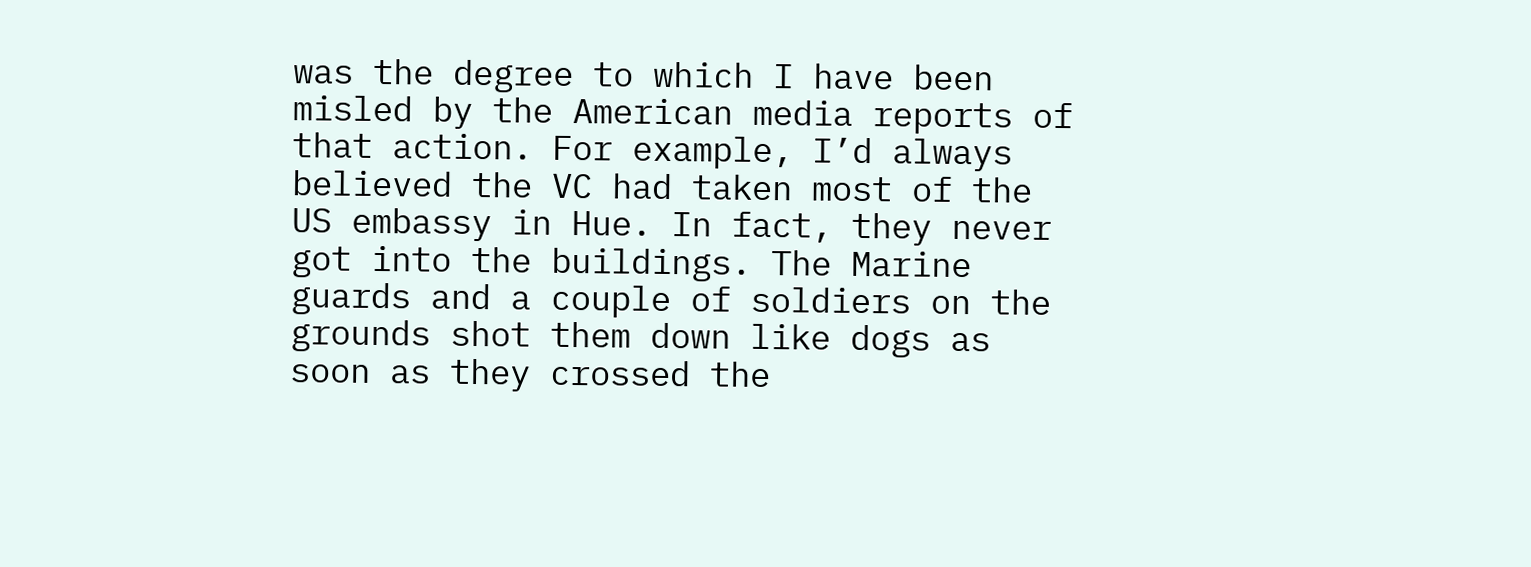was the degree to which I have been misled by the American media reports of that action. For example, I’d always believed the VC had taken most of the US embassy in Hue. In fact, they never got into the buildings. The Marine guards and a couple of soldiers on the grounds shot them down like dogs as soon as they crossed the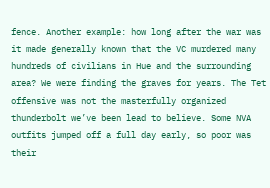fence. Another example: how long after the war was it made generally known that the VC murdered many hundreds of civilians in Hue and the surrounding area? We were finding the graves for years. The Tet offensive was not the masterfully organized thunderbolt we’ve been lead to believe. Some NVA outfits jumped off a full day early, so poor was their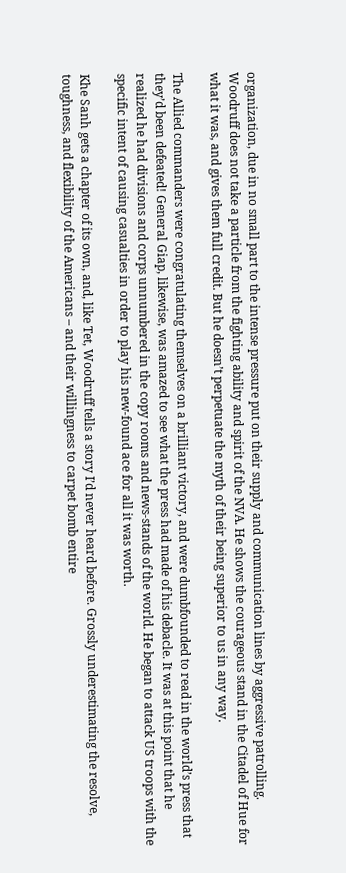organization, due in no small part to the intense pressure put on their supply and communication lines by aggressive patrolling. Woodruff does not take a particle from the fighting ability and spirit of the NVA. He shows the courageous stand in the Citadel of Hue for what it was, and gives them full credit. But he doesn’t perpetuate the myth of their being superior to us in any way.

The Allied commanders were congratulating themselves on a brilliant victory, and were dumbfounded to read in the world’s press that they’d been defeated! General Giap, likewise, was amazed to see what the press had made of his debacle. It was at this point that he realized he had divisions and corps unnumbered in the copy rooms and news-stands of the world. He began to attack US troops with the specific intent of causing casualties in order to play his new-found ace for all it was worth.

Khe Sanh gets a chapter of its own, and, like Tet, Woodruff tells a story I’d never heard before. Grossly underestimating the resolve, toughness, and flexibility of the Americans – and their willingness to carpet bomb entire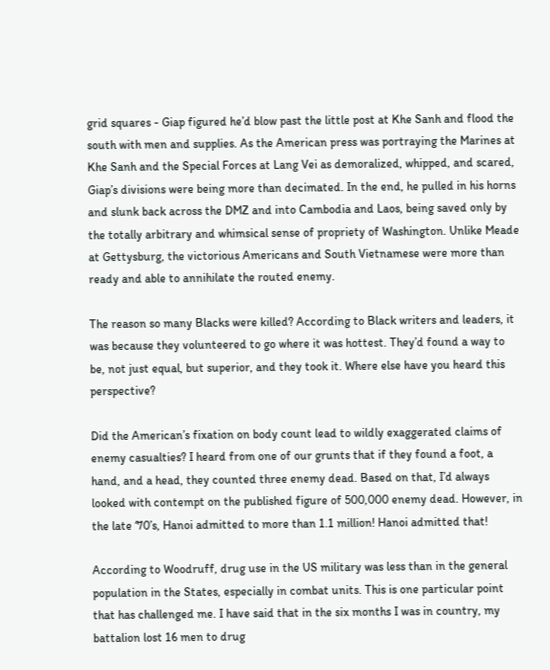grid squares - Giap figured he’d blow past the little post at Khe Sanh and flood the south with men and supplies. As the American press was portraying the Marines at Khe Sanh and the Special Forces at Lang Vei as demoralized, whipped, and scared, Giap’s divisions were being more than decimated. In the end, he pulled in his horns and slunk back across the DMZ and into Cambodia and Laos, being saved only by the totally arbitrary and whimsical sense of propriety of Washington. Unlike Meade at Gettysburg, the victorious Americans and South Vietnamese were more than ready and able to annihilate the routed enemy.

The reason so many Blacks were killed? According to Black writers and leaders, it was because they volunteered to go where it was hottest. They’d found a way to be, not just equal, but superior, and they took it. Where else have you heard this perspective?

Did the American’s fixation on body count lead to wildly exaggerated claims of enemy casualties? I heard from one of our grunts that if they found a foot, a hand, and a head, they counted three enemy dead. Based on that, I’d always looked with contempt on the published figure of 500,000 enemy dead. However, in the late ‘70’s, Hanoi admitted to more than 1.1 million! Hanoi admitted that!

According to Woodruff, drug use in the US military was less than in the general population in the States, especially in combat units. This is one particular point that has challenged me. I have said that in the six months I was in country, my battalion lost 16 men to drug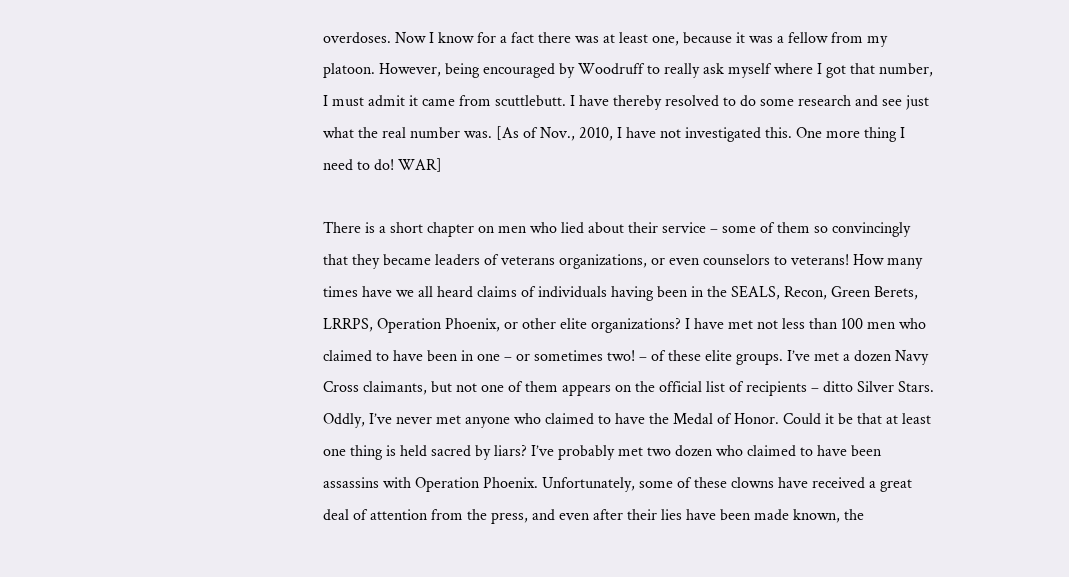overdoses. Now I know for a fact there was at least one, because it was a fellow from my platoon. However, being encouraged by Woodruff to really ask myself where I got that number, I must admit it came from scuttlebutt. I have thereby resolved to do some research and see just what the real number was. [As of Nov., 2010, I have not investigated this. One more thing I need to do! WAR]

There is a short chapter on men who lied about their service – some of them so convincingly that they became leaders of veterans organizations, or even counselors to veterans! How many times have we all heard claims of individuals having been in the SEALS, Recon, Green Berets, LRRPS, Operation Phoenix, or other elite organizations? I have met not less than 100 men who claimed to have been in one – or sometimes two! – of these elite groups. I’ve met a dozen Navy Cross claimants, but not one of them appears on the official list of recipients – ditto Silver Stars. Oddly, I’ve never met anyone who claimed to have the Medal of Honor. Could it be that at least one thing is held sacred by liars? I’ve probably met two dozen who claimed to have been assassins with Operation Phoenix. Unfortunately, some of these clowns have received a great deal of attention from the press, and even after their lies have been made known, the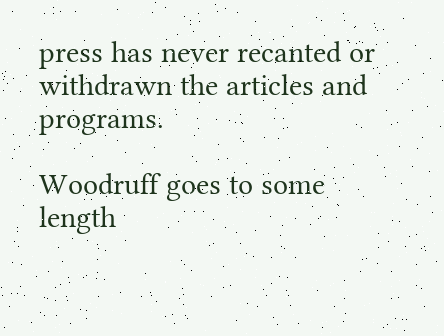press has never recanted or withdrawn the articles and programs.

Woodruff goes to some length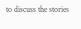to discuss the stories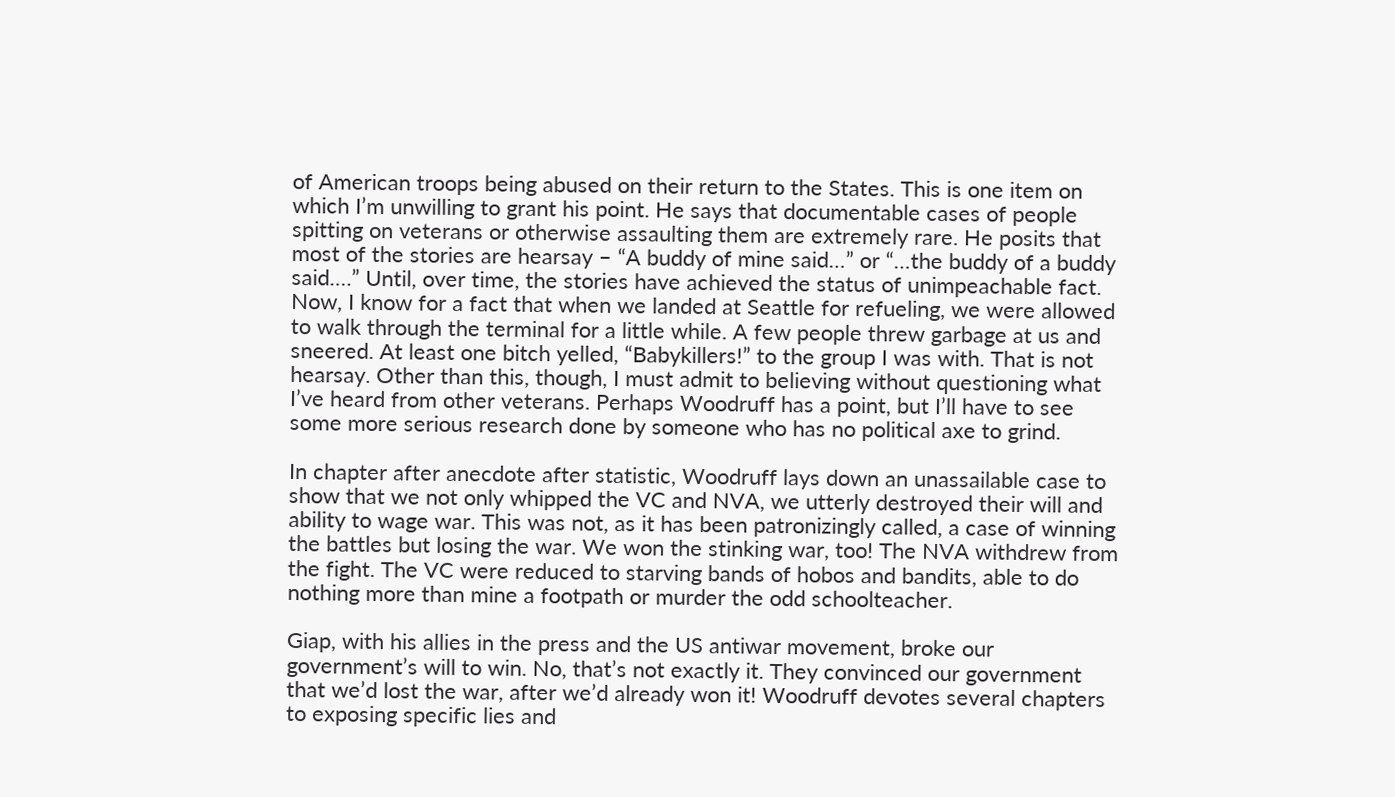of American troops being abused on their return to the States. This is one item on which I’m unwilling to grant his point. He says that documentable cases of people spitting on veterans or otherwise assaulting them are extremely rare. He posits that most of the stories are hearsay – “A buddy of mine said…” or “…the buddy of a buddy said….” Until, over time, the stories have achieved the status of unimpeachable fact. Now, I know for a fact that when we landed at Seattle for refueling, we were allowed to walk through the terminal for a little while. A few people threw garbage at us and sneered. At least one bitch yelled, “Babykillers!” to the group I was with. That is not hearsay. Other than this, though, I must admit to believing without questioning what I’ve heard from other veterans. Perhaps Woodruff has a point, but I’ll have to see some more serious research done by someone who has no political axe to grind.

In chapter after anecdote after statistic, Woodruff lays down an unassailable case to show that we not only whipped the VC and NVA, we utterly destroyed their will and ability to wage war. This was not, as it has been patronizingly called, a case of winning the battles but losing the war. We won the stinking war, too! The NVA withdrew from the fight. The VC were reduced to starving bands of hobos and bandits, able to do nothing more than mine a footpath or murder the odd schoolteacher.

Giap, with his allies in the press and the US antiwar movement, broke our government’s will to win. No, that’s not exactly it. They convinced our government that we’d lost the war, after we’d already won it! Woodruff devotes several chapters to exposing specific lies and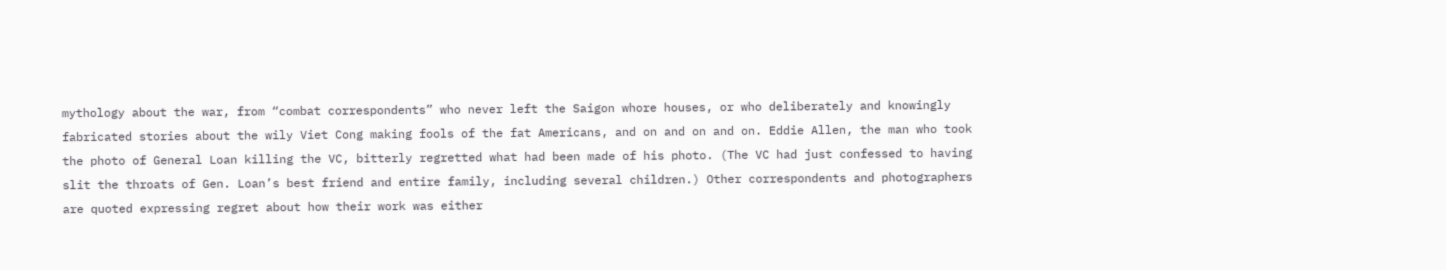mythology about the war, from “combat correspondents” who never left the Saigon whore houses, or who deliberately and knowingly fabricated stories about the wily Viet Cong making fools of the fat Americans, and on and on and on. Eddie Allen, the man who took the photo of General Loan killing the VC, bitterly regretted what had been made of his photo. (The VC had just confessed to having slit the throats of Gen. Loan’s best friend and entire family, including several children.) Other correspondents and photographers are quoted expressing regret about how their work was either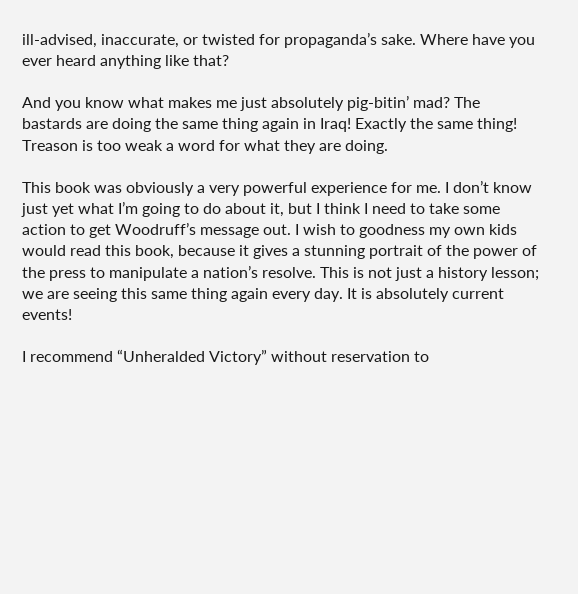ill-advised, inaccurate, or twisted for propaganda’s sake. Where have you ever heard anything like that?

And you know what makes me just absolutely pig-bitin’ mad? The bastards are doing the same thing again in Iraq! Exactly the same thing! Treason is too weak a word for what they are doing.

This book was obviously a very powerful experience for me. I don’t know just yet what I’m going to do about it, but I think I need to take some action to get Woodruff’s message out. I wish to goodness my own kids would read this book, because it gives a stunning portrait of the power of the press to manipulate a nation’s resolve. This is not just a history lesson; we are seeing this same thing again every day. It is absolutely current events!

I recommend “Unheralded Victory” without reservation to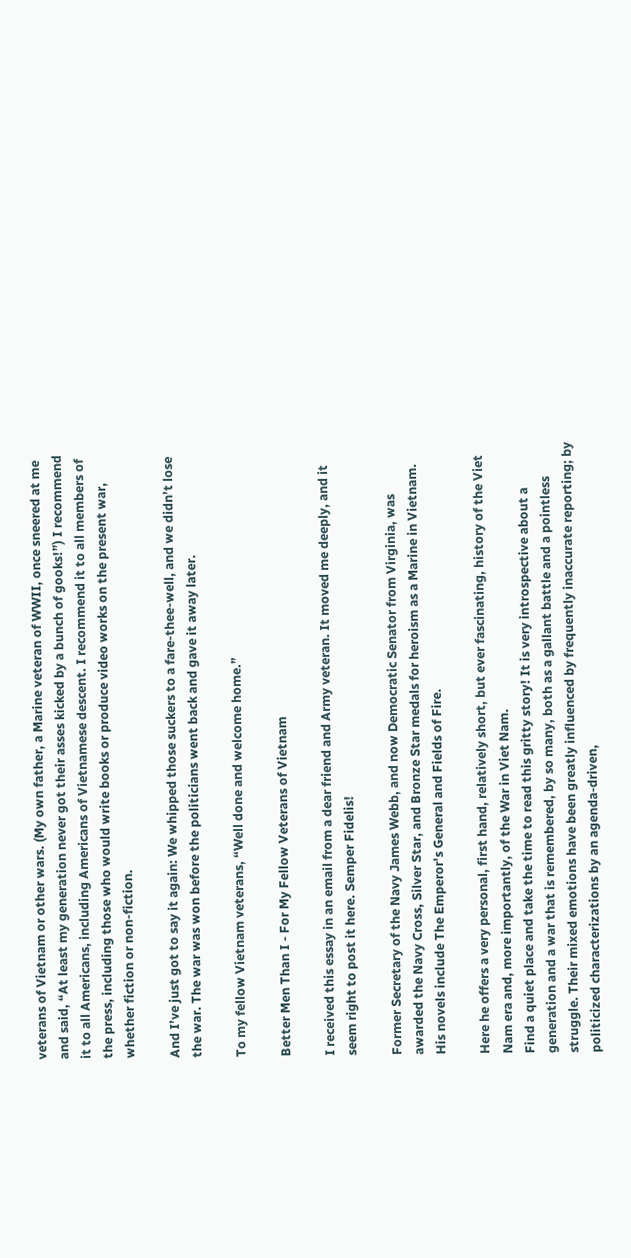veterans of Vietnam or other wars. (My own father, a Marine veteran of WWII, once sneered at me and said, “At least my generation never got their asses kicked by a bunch of gooks!”) I recommend it to all Americans, including Americans of Vietnamese descent. I recommend it to all members of the press, including those who would write books or produce video works on the present war, whether fiction or non-fiction.

And I’ve just got to say it again: We whipped those suckers to a fare-thee-well, and we didn’t lose the war. The war was won before the politicians went back and gave it away later.

To my fellow Vietnam veterans, “Well done and welcome home.”

Better Men Than I - For My Fellow Veterans of Vietnam

I received this essay in an email from a dear friend and Army veteran. It moved me deeply, and it seem right to post it here. Semper Fidelis!

Former Secretary of the Navy James Webb, and now Democratic Senator from Virginia, was awarded the Navy Cross, Silver Star, and Bronze Star medals for heroism as a Marine in Vietnam. His novels include The Emperor's General and Fields of Fire.

Here he offers a very personal, first hand, relatively short, but ever fascinating, history of the Viet Nam era and, more importantly, of the War in Viet Nam.
Find a quiet place and take the time to read this gritty story! It is very introspective about a generation and a war that is remembered, by so many, both as a gallant battle and a pointless struggle. Their mixed emotions have been greatly influenced by frequently inaccurate reporting; by politicized characterizations by an agenda-driven,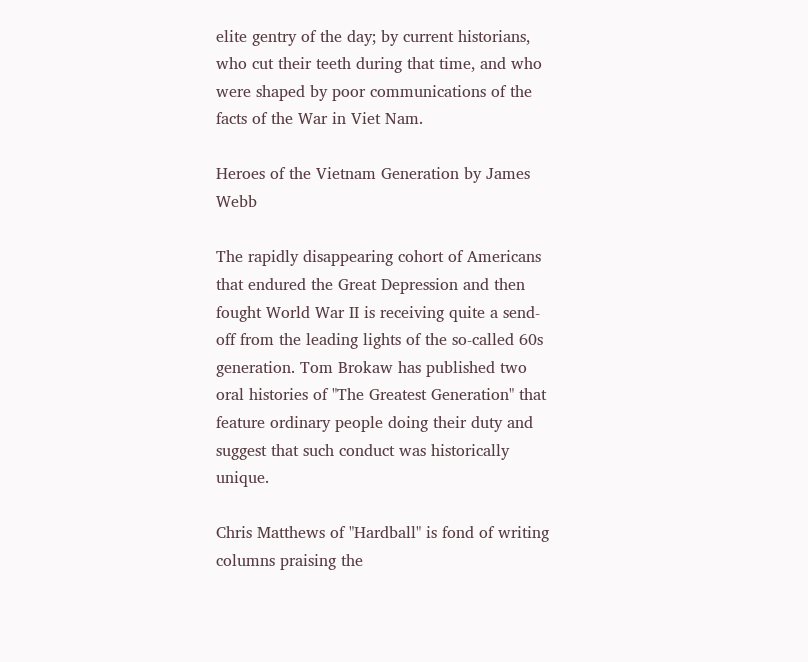elite gentry of the day; by current historians, who cut their teeth during that time, and who were shaped by poor communications of the facts of the War in Viet Nam.

Heroes of the Vietnam Generation by James Webb

The rapidly disappearing cohort of Americans that endured the Great Depression and then fought World War II is receiving quite a send-off from the leading lights of the so-called 60s generation. Tom Brokaw has published two oral histories of "The Greatest Generation" that feature ordinary people doing their duty and suggest that such conduct was historically unique.

Chris Matthews of "Hardball" is fond of writing columns praising the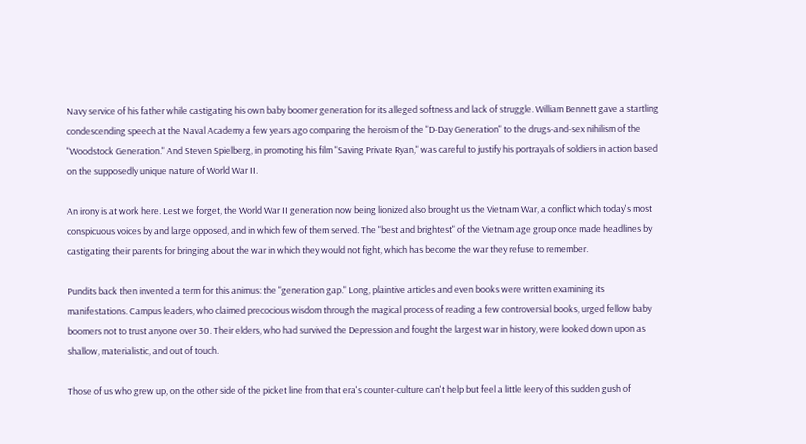Navy service of his father while castigating his own baby boomer generation for its alleged softness and lack of struggle. William Bennett gave a startling condescending speech at the Naval Academy a few years ago comparing the heroism of the "D-Day Generation" to the drugs-and-sex nihilism of the "Woodstock Generation." And Steven Spielberg, in promoting his film "Saving Private Ryan," was careful to justify his portrayals of soldiers in action based on the supposedly unique nature of World War II.

An irony is at work here. Lest we forget, the World War II generation now being lionized also brought us the Vietnam War, a conflict which today's most conspicuous voices by and large opposed, and in which few of them served. The "best and brightest" of the Vietnam age group once made headlines by castigating their parents for bringing about the war in which they would not fight, which has become the war they refuse to remember.

Pundits back then invented a term for this animus: the "generation gap." Long, plaintive articles and even books were written examining its manifestations. Campus leaders, who claimed precocious wisdom through the magical process of reading a few controversial books, urged fellow baby boomers not to trust anyone over 30. Their elders, who had survived the Depression and fought the largest war in history, were looked down upon as shallow, materialistic, and out of touch.

Those of us who grew up, on the other side of the picket line from that era's counter-culture can't help but feel a little leery of this sudden gush of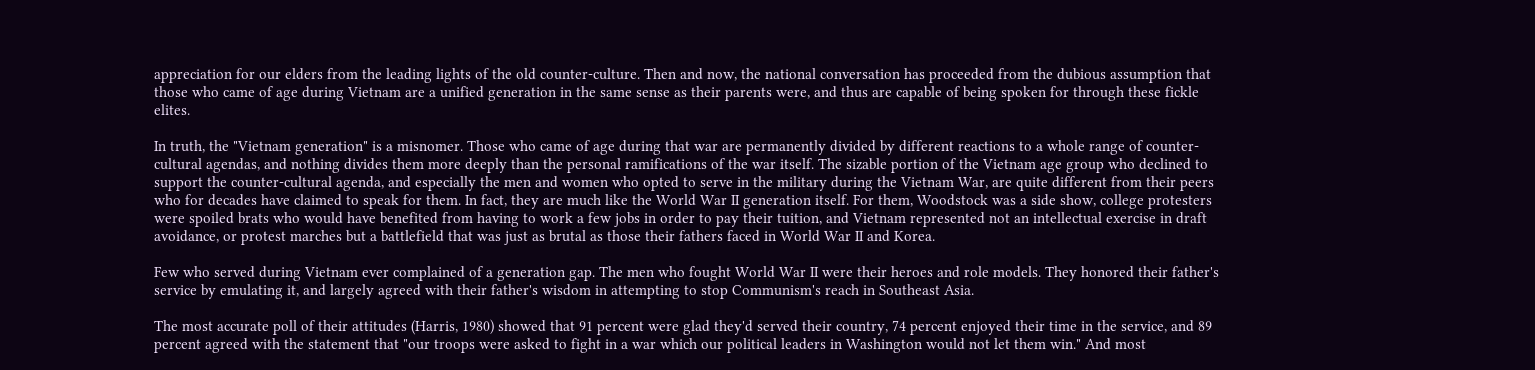appreciation for our elders from the leading lights of the old counter-culture. Then and now, the national conversation has proceeded from the dubious assumption that those who came of age during Vietnam are a unified generation in the same sense as their parents were, and thus are capable of being spoken for through these fickle elites.

In truth, the "Vietnam generation" is a misnomer. Those who came of age during that war are permanently divided by different reactions to a whole range of counter-cultural agendas, and nothing divides them more deeply than the personal ramifications of the war itself. The sizable portion of the Vietnam age group who declined to support the counter-cultural agenda, and especially the men and women who opted to serve in the military during the Vietnam War, are quite different from their peers who for decades have claimed to speak for them. In fact, they are much like the World War II generation itself. For them, Woodstock was a side show, college protesters were spoiled brats who would have benefited from having to work a few jobs in order to pay their tuition, and Vietnam represented not an intellectual exercise in draft avoidance, or protest marches but a battlefield that was just as brutal as those their fathers faced in World War II and Korea.

Few who served during Vietnam ever complained of a generation gap. The men who fought World War II were their heroes and role models. They honored their father's service by emulating it, and largely agreed with their father's wisdom in attempting to stop Communism's reach in Southeast Asia.

The most accurate poll of their attitudes (Harris, 1980) showed that 91 percent were glad they'd served their country, 74 percent enjoyed their time in the service, and 89 percent agreed with the statement that "our troops were asked to fight in a war which our political leaders in Washington would not let them win." And most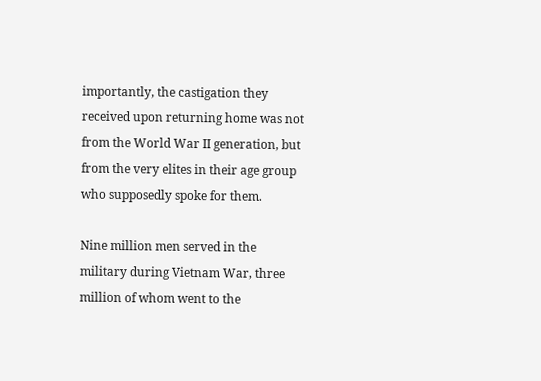importantly, the castigation they received upon returning home was not from the World War II generation, but from the very elites in their age group who supposedly spoke for them.

Nine million men served in the military during Vietnam War, three million of whom went to the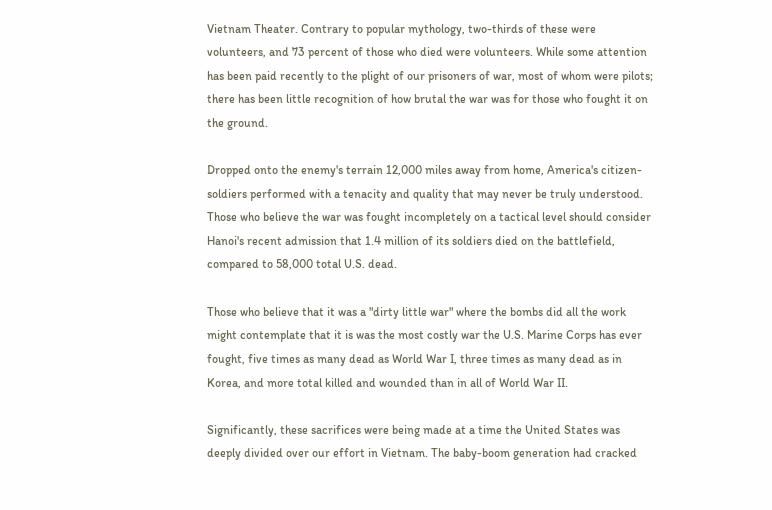Vietnam Theater. Contrary to popular mythology, two-thirds of these were volunteers, and 73 percent of those who died were volunteers. While some attention has been paid recently to the plight of our prisoners of war, most of whom were pilots; there has been little recognition of how brutal the war was for those who fought it on the ground.

Dropped onto the enemy's terrain 12,000 miles away from home, America's citizen-soldiers performed with a tenacity and quality that may never be truly understood. Those who believe the war was fought incompletely on a tactical level should consider Hanoi's recent admission that 1.4 million of its soldiers died on the battlefield, compared to 58,000 total U.S. dead.

Those who believe that it was a "dirty little war" where the bombs did all the work might contemplate that it is was the most costly war the U.S. Marine Corps has ever fought, five times as many dead as World War I, three times as many dead as in Korea, and more total killed and wounded than in all of World War II.

Significantly, these sacrifices were being made at a time the United States was deeply divided over our effort in Vietnam. The baby-boom generation had cracked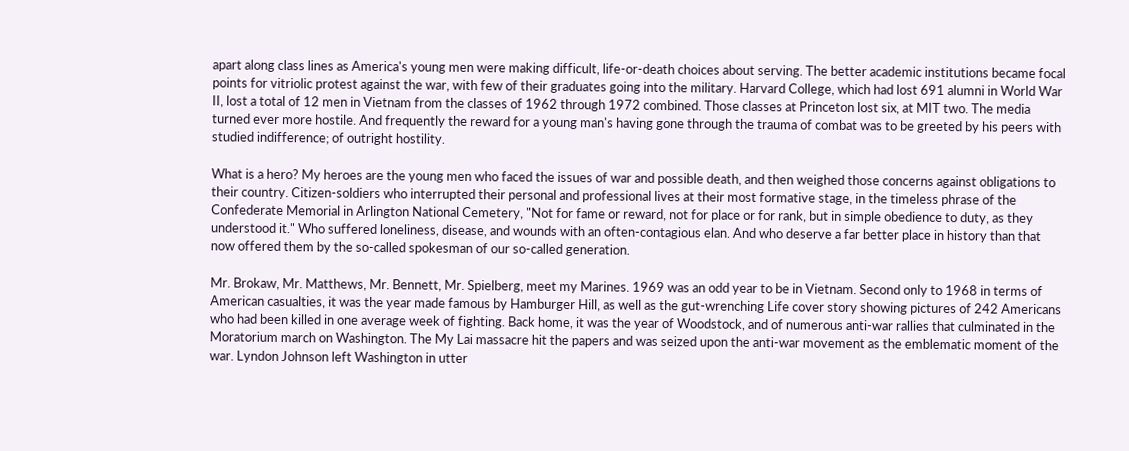apart along class lines as America's young men were making difficult, life-or-death choices about serving. The better academic institutions became focal points for vitriolic protest against the war, with few of their graduates going into the military. Harvard College, which had lost 691 alumni in World War II, lost a total of 12 men in Vietnam from the classes of 1962 through 1972 combined. Those classes at Princeton lost six, at MIT two. The media turned ever more hostile. And frequently the reward for a young man's having gone through the trauma of combat was to be greeted by his peers with studied indifference; of outright hostility.

What is a hero? My heroes are the young men who faced the issues of war and possible death, and then weighed those concerns against obligations to their country. Citizen-soldiers who interrupted their personal and professional lives at their most formative stage, in the timeless phrase of the Confederate Memorial in Arlington National Cemetery, "Not for fame or reward, not for place or for rank, but in simple obedience to duty, as they understood it." Who suffered loneliness, disease, and wounds with an often-contagious elan. And who deserve a far better place in history than that now offered them by the so-called spokesman of our so-called generation.

Mr. Brokaw, Mr. Matthews, Mr. Bennett, Mr. Spielberg, meet my Marines. 1969 was an odd year to be in Vietnam. Second only to 1968 in terms of American casualties, it was the year made famous by Hamburger Hill, as well as the gut-wrenching Life cover story showing pictures of 242 Americans who had been killed in one average week of fighting. Back home, it was the year of Woodstock, and of numerous anti-war rallies that culminated in the Moratorium march on Washington. The My Lai massacre hit the papers and was seized upon the anti-war movement as the emblematic moment of the war. Lyndon Johnson left Washington in utter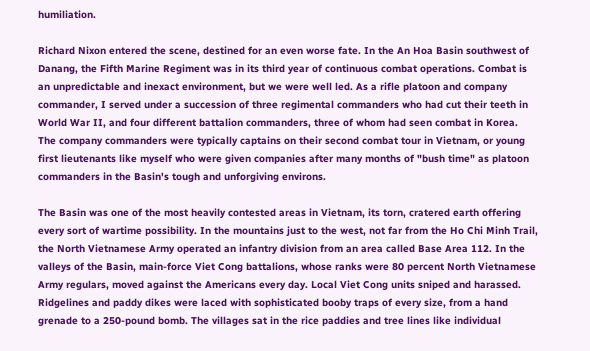humiliation.

Richard Nixon entered the scene, destined for an even worse fate. In the An Hoa Basin southwest of Danang, the Fifth Marine Regiment was in its third year of continuous combat operations. Combat is an unpredictable and inexact environment, but we were well led. As a rifle platoon and company commander, I served under a succession of three regimental commanders who had cut their teeth in World War II, and four different battalion commanders, three of whom had seen combat in Korea. The company commanders were typically captains on their second combat tour in Vietnam, or young first lieutenants like myself who were given companies after many months of "bush time" as platoon commanders in the Basin's tough and unforgiving environs.

The Basin was one of the most heavily contested areas in Vietnam, its torn, cratered earth offering every sort of wartime possibility. In the mountains just to the west, not far from the Ho Chi Minh Trail, the North Vietnamese Army operated an infantry division from an area called Base Area 112. In the valleys of the Basin, main-force Viet Cong battalions, whose ranks were 80 percent North Vietnamese Army regulars, moved against the Americans every day. Local Viet Cong units sniped and harassed. Ridgelines and paddy dikes were laced with sophisticated booby traps of every size, from a hand grenade to a 250-pound bomb. The villages sat in the rice paddies and tree lines like individual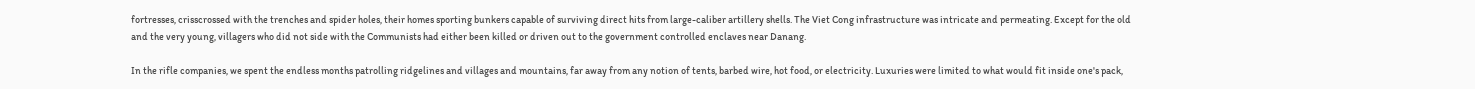fortresses, crisscrossed with the trenches and spider holes, their homes sporting bunkers capable of surviving direct hits from large-caliber artillery shells. The Viet Cong infrastructure was intricate and permeating. Except for the old and the very young, villagers who did not side with the Communists had either been killed or driven out to the government controlled enclaves near Danang.

In the rifle companies, we spent the endless months patrolling ridgelines and villages and mountains, far away from any notion of tents, barbed wire, hot food, or electricity. Luxuries were limited to what would fit inside one's pack,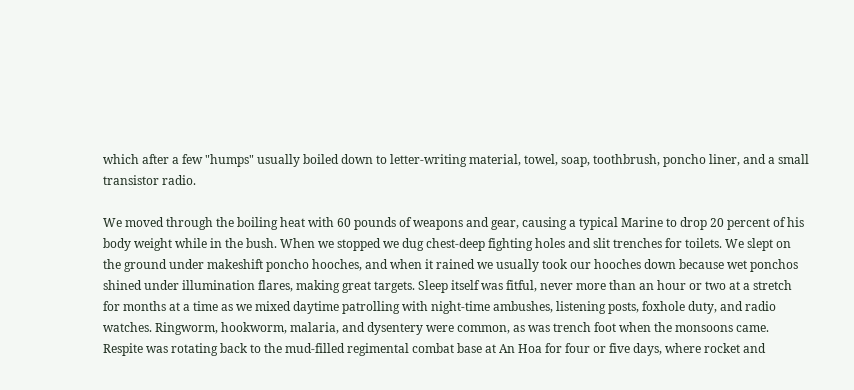which after a few "humps" usually boiled down to letter-writing material, towel, soap, toothbrush, poncho liner, and a small transistor radio.

We moved through the boiling heat with 60 pounds of weapons and gear, causing a typical Marine to drop 20 percent of his body weight while in the bush. When we stopped we dug chest-deep fighting holes and slit trenches for toilets. We slept on the ground under makeshift poncho hooches, and when it rained we usually took our hooches down because wet ponchos shined under illumination flares, making great targets. Sleep itself was fitful, never more than an hour or two at a stretch for months at a time as we mixed daytime patrolling with night-time ambushes, listening posts, foxhole duty, and radio watches. Ringworm, hookworm, malaria, and dysentery were common, as was trench foot when the monsoons came. Respite was rotating back to the mud-filled regimental combat base at An Hoa for four or five days, where rocket and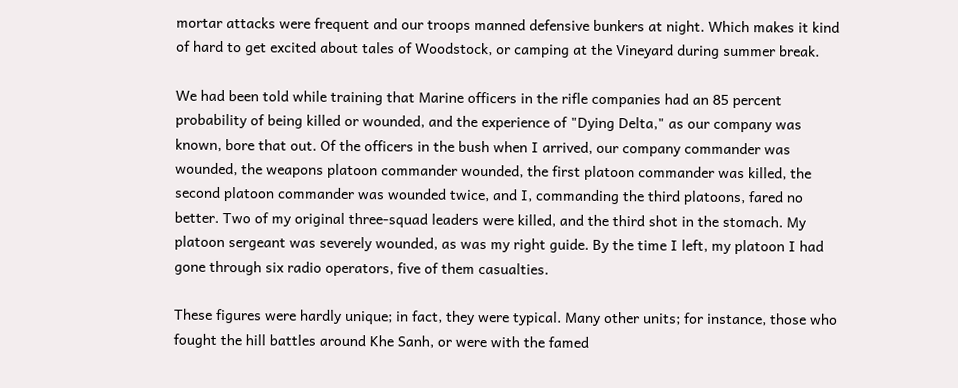mortar attacks were frequent and our troops manned defensive bunkers at night. Which makes it kind of hard to get excited about tales of Woodstock, or camping at the Vineyard during summer break.

We had been told while training that Marine officers in the rifle companies had an 85 percent probability of being killed or wounded, and the experience of "Dying Delta," as our company was known, bore that out. Of the officers in the bush when I arrived, our company commander was wounded, the weapons platoon commander wounded, the first platoon commander was killed, the second platoon commander was wounded twice, and I, commanding the third platoons, fared no better. Two of my original three-squad leaders were killed, and the third shot in the stomach. My platoon sergeant was severely wounded, as was my right guide. By the time I left, my platoon I had gone through six radio operators, five of them casualties.

These figures were hardly unique; in fact, they were typical. Many other units; for instance, those who fought the hill battles around Khe Sanh, or were with the famed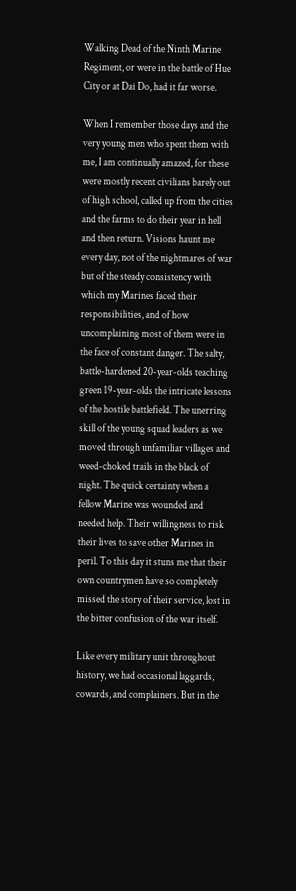Walking Dead of the Ninth Marine Regiment, or were in the battle of Hue City or at Dai Do, had it far worse.

When I remember those days and the very young men who spent them with me, I am continually amazed, for these were mostly recent civilians barely out of high school, called up from the cities and the farms to do their year in hell and then return. Visions haunt me every day, not of the nightmares of war but of the steady consistency with which my Marines faced their responsibilities, and of how uncomplaining most of them were in the face of constant danger. The salty, battle-hardened 20-year-olds teaching green 19-year-olds the intricate lessons of the hostile battlefield. The unerring skill of the young squad leaders as we moved through unfamiliar villages and weed-choked trails in the black of night. The quick certainty when a fellow Marine was wounded and needed help. Their willingness to risk their lives to save other Marines in peril. To this day it stuns me that their own countrymen have so completely missed the story of their service, lost in the bitter confusion of the war itself.

Like every military unit throughout history, we had occasional laggards, cowards, and complainers. But in the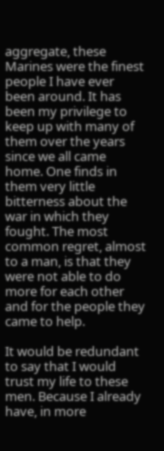aggregate, these Marines were the finest people I have ever been around. It has been my privilege to keep up with many of them over the years since we all came home. One finds in them very little bitterness about the war in which they fought. The most common regret, almost to a man, is that they were not able to do more for each other and for the people they came to help.

It would be redundant to say that I would trust my life to these men. Because I already have, in more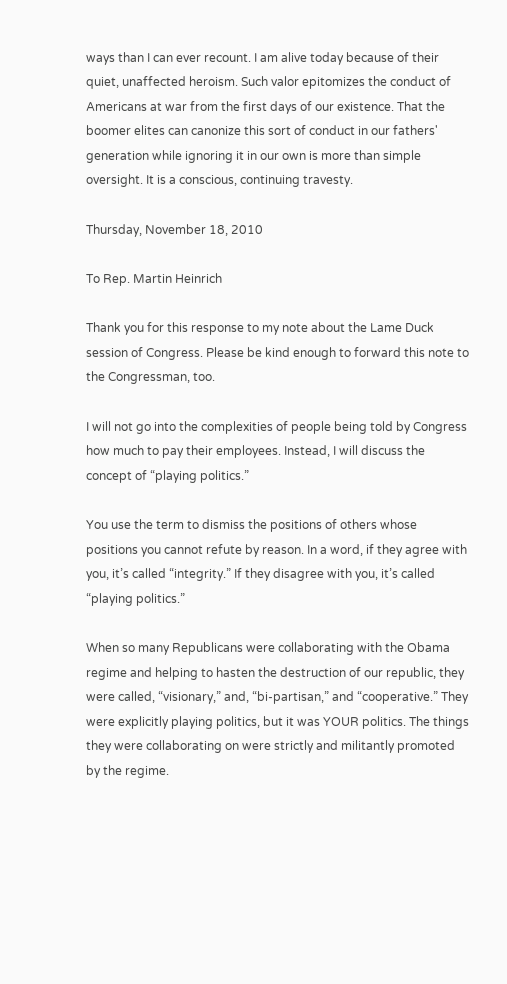ways than I can ever recount. I am alive today because of their quiet, unaffected heroism. Such valor epitomizes the conduct of Americans at war from the first days of our existence. That the boomer elites can canonize this sort of conduct in our fathers' generation while ignoring it in our own is more than simple oversight. It is a conscious, continuing travesty.

Thursday, November 18, 2010

To Rep. Martin Heinrich

Thank you for this response to my note about the Lame Duck session of Congress. Please be kind enough to forward this note to the Congressman, too.

I will not go into the complexities of people being told by Congress how much to pay their employees. Instead, I will discuss the concept of “playing politics.”

You use the term to dismiss the positions of others whose positions you cannot refute by reason. In a word, if they agree with you, it’s called “integrity.” If they disagree with you, it’s called “playing politics.”

When so many Republicans were collaborating with the Obama regime and helping to hasten the destruction of our republic, they were called, “visionary,” and, “bi-partisan,” and “cooperative.” They were explicitly playing politics, but it was YOUR politics. The things they were collaborating on were strictly and militantly promoted by the regime.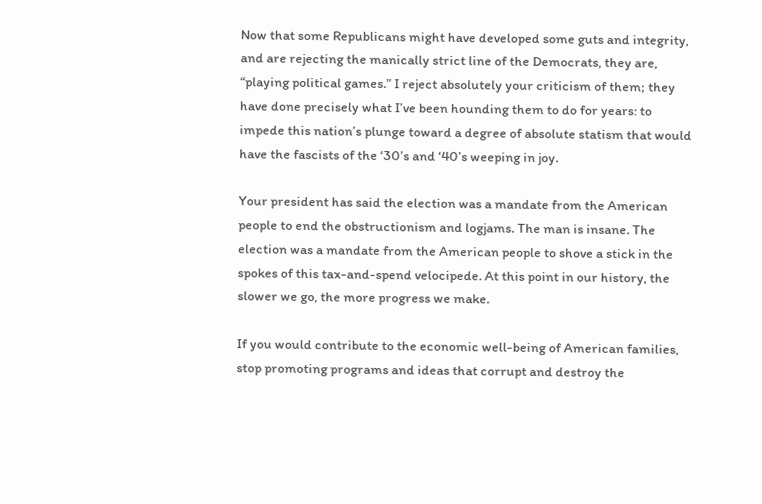Now that some Republicans might have developed some guts and integrity, and are rejecting the manically strict line of the Democrats, they are, “playing political games.” I reject absolutely your criticism of them; they have done precisely what I’ve been hounding them to do for years: to impede this nation’s plunge toward a degree of absolute statism that would have the fascists of the ‘30’s and ‘40’s weeping in joy.

Your president has said the election was a mandate from the American people to end the obstructionism and logjams. The man is insane. The election was a mandate from the American people to shove a stick in the spokes of this tax-and-spend velocipede. At this point in our history, the slower we go, the more progress we make.

If you would contribute to the economic well-being of American families, stop promoting programs and ideas that corrupt and destroy the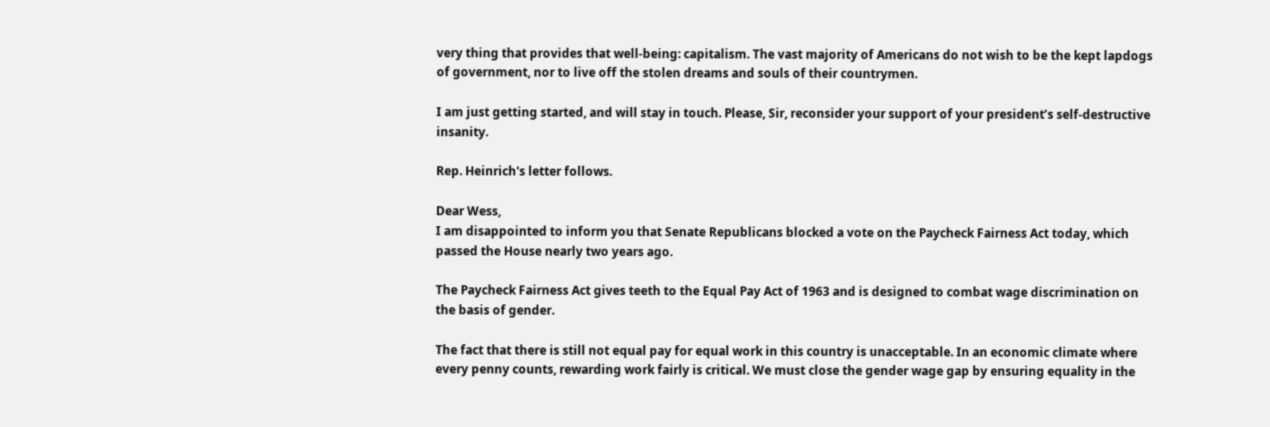very thing that provides that well-being: capitalism. The vast majority of Americans do not wish to be the kept lapdogs of government, nor to live off the stolen dreams and souls of their countrymen.

I am just getting started, and will stay in touch. Please, Sir, reconsider your support of your president’s self-destructive insanity.

Rep. Heinrich's letter follows.

Dear Wess,
I am disappointed to inform you that Senate Republicans blocked a vote on the Paycheck Fairness Act today, which passed the House nearly two years ago.

The Paycheck Fairness Act gives teeth to the Equal Pay Act of 1963 and is designed to combat wage discrimination on the basis of gender.

The fact that there is still not equal pay for equal work in this country is unacceptable. In an economic climate where every penny counts, rewarding work fairly is critical. We must close the gender wage gap by ensuring equality in the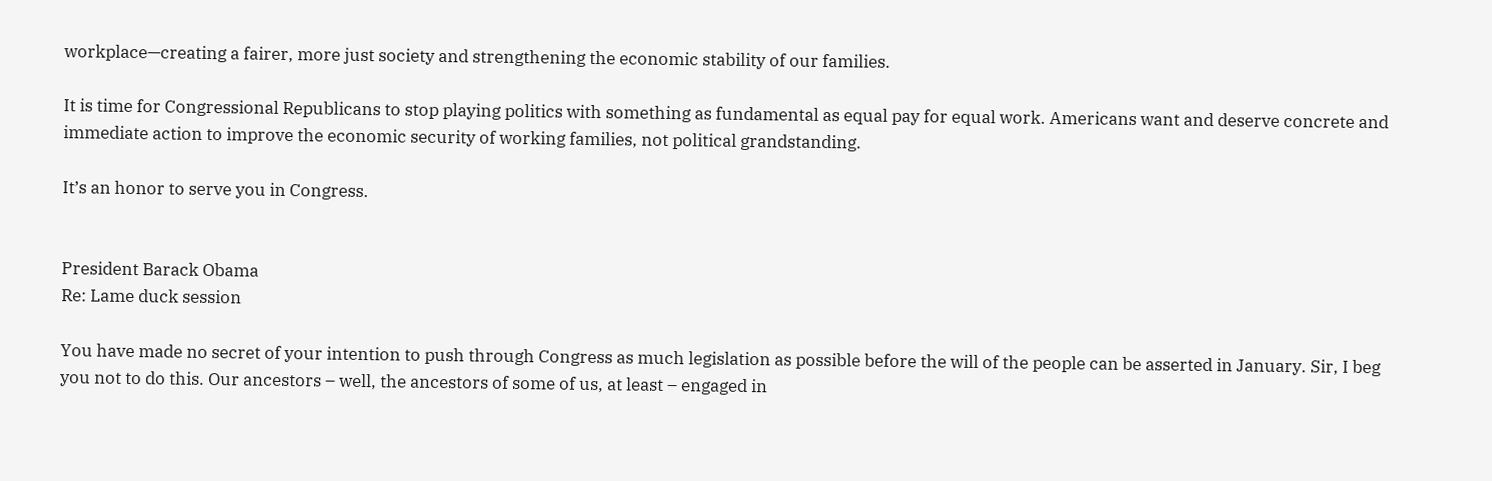workplace—creating a fairer, more just society and strengthening the economic stability of our families.

It is time for Congressional Republicans to stop playing politics with something as fundamental as equal pay for equal work. Americans want and deserve concrete and immediate action to improve the economic security of working families, not political grandstanding.

It’s an honor to serve you in Congress.


President Barack Obama
Re: Lame duck session

You have made no secret of your intention to push through Congress as much legislation as possible before the will of the people can be asserted in January. Sir, I beg you not to do this. Our ancestors – well, the ancestors of some of us, at least – engaged in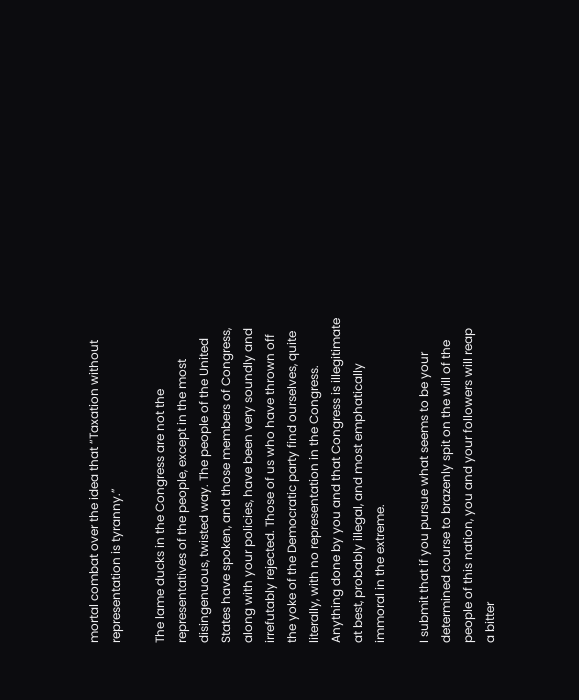mortal combat over the idea that “Taxation without representation is tyranny.”

The lame ducks in the Congress are not the representatives of the people, except in the most disingenuous, twisted way. The people of the United States have spoken, and those members of Congress, along with your policies, have been very soundly and irrefutably rejected. Those of us who have thrown off the yoke of the Democratic party find ourselves, quite literally, with no representation in the Congress. Anything done by you and that Congress is illegitimate at best, probably illegal, and most emphatically immoral in the extreme.

I submit that if you pursue what seems to be your determined course to brazenly spit on the will of the people of this nation, you and your followers will reap a bitter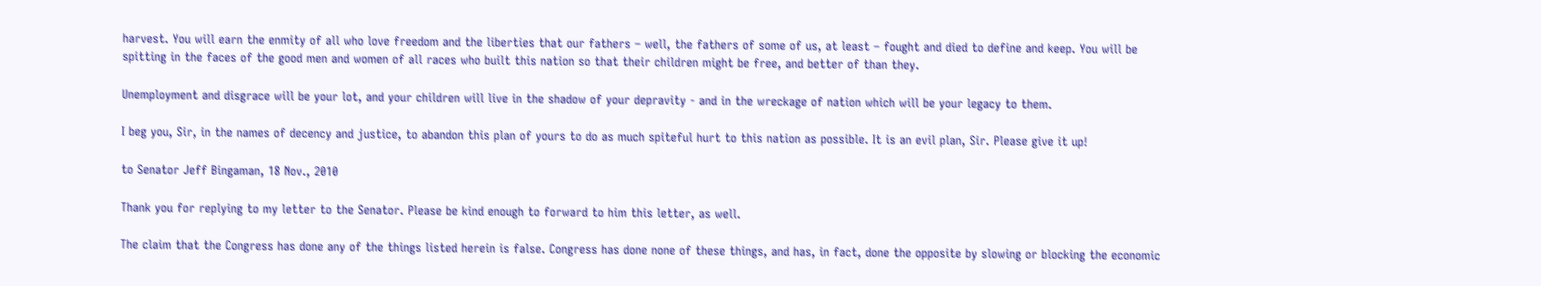harvest. You will earn the enmity of all who love freedom and the liberties that our fathers – well, the fathers of some of us, at least – fought and died to define and keep. You will be spitting in the faces of the good men and women of all races who built this nation so that their children might be free, and better of than they.

Unemployment and disgrace will be your lot, and your children will live in the shadow of your depravity - and in the wreckage of nation which will be your legacy to them.

I beg you, Sir, in the names of decency and justice, to abandon this plan of yours to do as much spiteful hurt to this nation as possible. It is an evil plan, Sir. Please give it up!

to Senator Jeff Bingaman, 18 Nov., 2010

Thank you for replying to my letter to the Senator. Please be kind enough to forward to him this letter, as well.

The claim that the Congress has done any of the things listed herein is false. Congress has done none of these things, and has, in fact, done the opposite by slowing or blocking the economic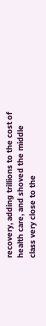recovery, adding trillions to the cost of health care, and shoved the middle class very close to the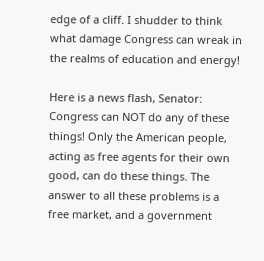edge of a cliff. I shudder to think what damage Congress can wreak in the realms of education and energy!

Here is a news flash, Senator: Congress can NOT do any of these things! Only the American people, acting as free agents for their own good, can do these things. The answer to all these problems is a free market, and a government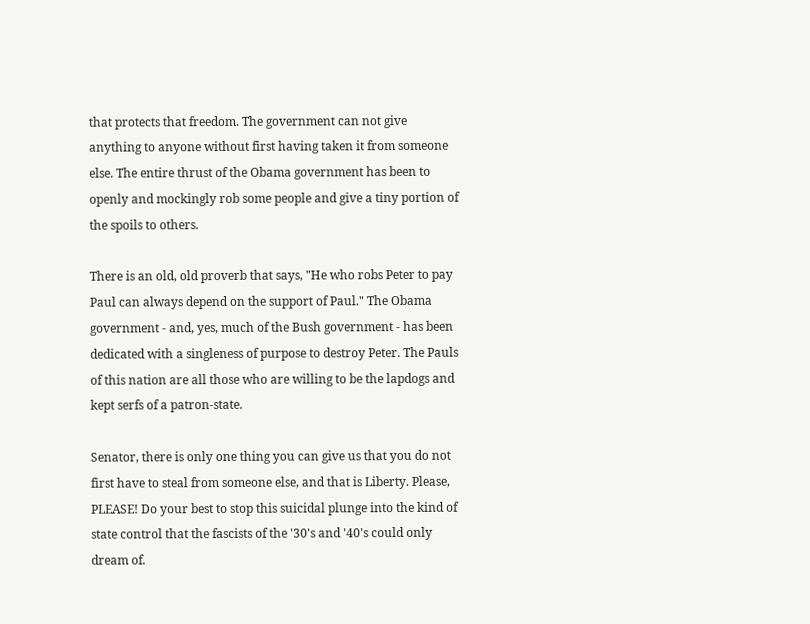that protects that freedom. The government can not give anything to anyone without first having taken it from someone else. The entire thrust of the Obama government has been to openly and mockingly rob some people and give a tiny portion of the spoils to others.

There is an old, old proverb that says, "He who robs Peter to pay Paul can always depend on the support of Paul." The Obama government - and, yes, much of the Bush government - has been dedicated with a singleness of purpose to destroy Peter. The Pauls of this nation are all those who are willing to be the lapdogs and kept serfs of a patron-state.

Senator, there is only one thing you can give us that you do not first have to steal from someone else, and that is Liberty. Please, PLEASE! Do your best to stop this suicidal plunge into the kind of state control that the fascists of the '30's and '40's could only dream of.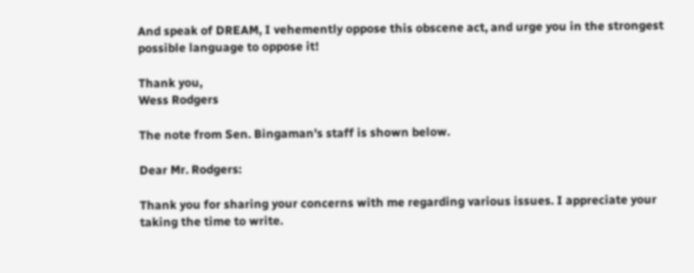And speak of DREAM, I vehemently oppose this obscene act, and urge you in the strongest possible language to oppose it!

Thank you,
Wess Rodgers

The note from Sen. Bingaman's staff is shown below.

Dear Mr. Rodgers:

Thank you for sharing your concerns with me regarding various issues. I appreciate your taking the time to write.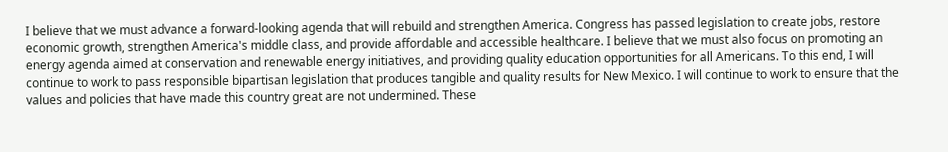I believe that we must advance a forward-looking agenda that will rebuild and strengthen America. Congress has passed legislation to create jobs, restore economic growth, strengthen America's middle class, and provide affordable and accessible healthcare. I believe that we must also focus on promoting an energy agenda aimed at conservation and renewable energy initiatives, and providing quality education opportunities for all Americans. To this end, I will continue to work to pass responsible bipartisan legislation that produces tangible and quality results for New Mexico. I will continue to work to ensure that the values and policies that have made this country great are not undermined. These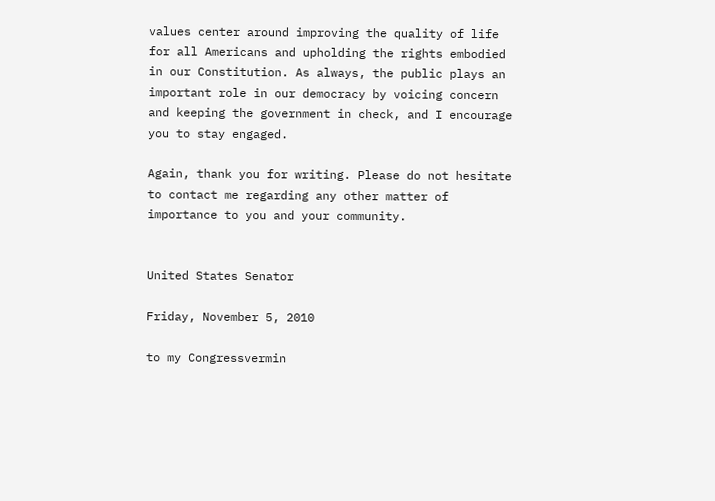values center around improving the quality of life for all Americans and upholding the rights embodied in our Constitution. As always, the public plays an important role in our democracy by voicing concern and keeping the government in check, and I encourage you to stay engaged.

Again, thank you for writing. Please do not hesitate to contact me regarding any other matter of importance to you and your community.


United States Senator

Friday, November 5, 2010

to my Congressvermin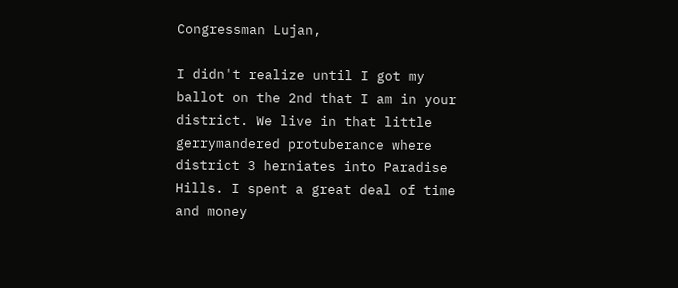Congressman Lujan,

I didn't realize until I got my ballot on the 2nd that I am in your district. We live in that little gerrymandered protuberance where district 3 herniates into Paradise Hills. I spent a great deal of time and money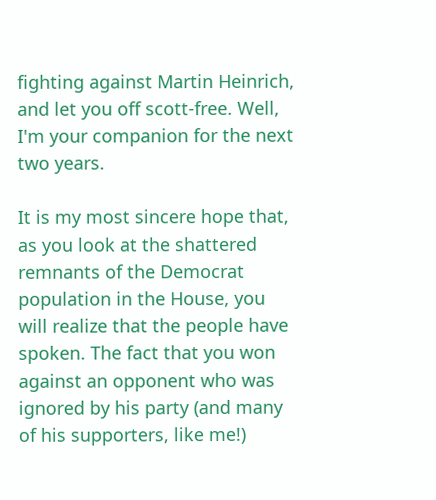fighting against Martin Heinrich, and let you off scott-free. Well, I'm your companion for the next two years.

It is my most sincere hope that, as you look at the shattered remnants of the Democrat population in the House, you will realize that the people have spoken. The fact that you won against an opponent who was ignored by his party (and many of his supporters, like me!)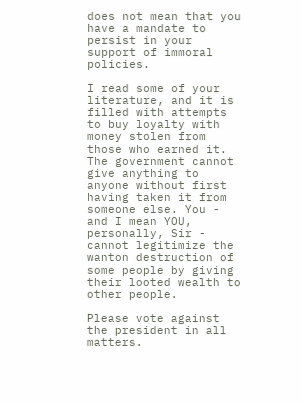does not mean that you have a mandate to persist in your support of immoral policies.

I read some of your literature, and it is filled with attempts to buy loyalty with money stolen from those who earned it. The government cannot give anything to anyone without first having taken it from someone else. You - and I mean YOU, personally, Sir - cannot legitimize the wanton destruction of some people by giving their looted wealth to other people.

Please vote against the president in all matters.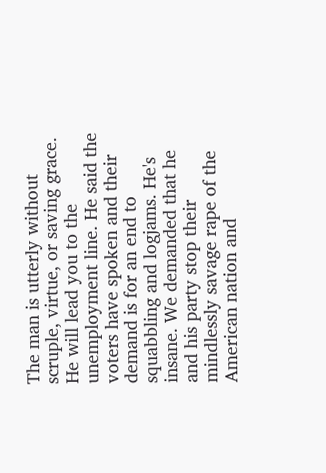The man is utterly without scruple, virtue, or saving grace. He will lead you to the unemployment line. He said the voters have spoken and their demand is for an end to squabbling and logjams. He's insane. We demanded that he and his party stop their mindlessly savage rape of the American nation and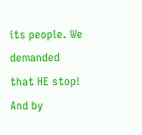its people. We demanded that HE stop! And by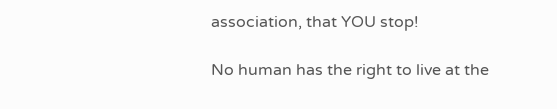association, that YOU stop!

No human has the right to live at the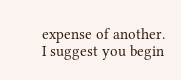expense of another. I suggest you begin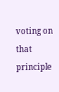voting on that principle